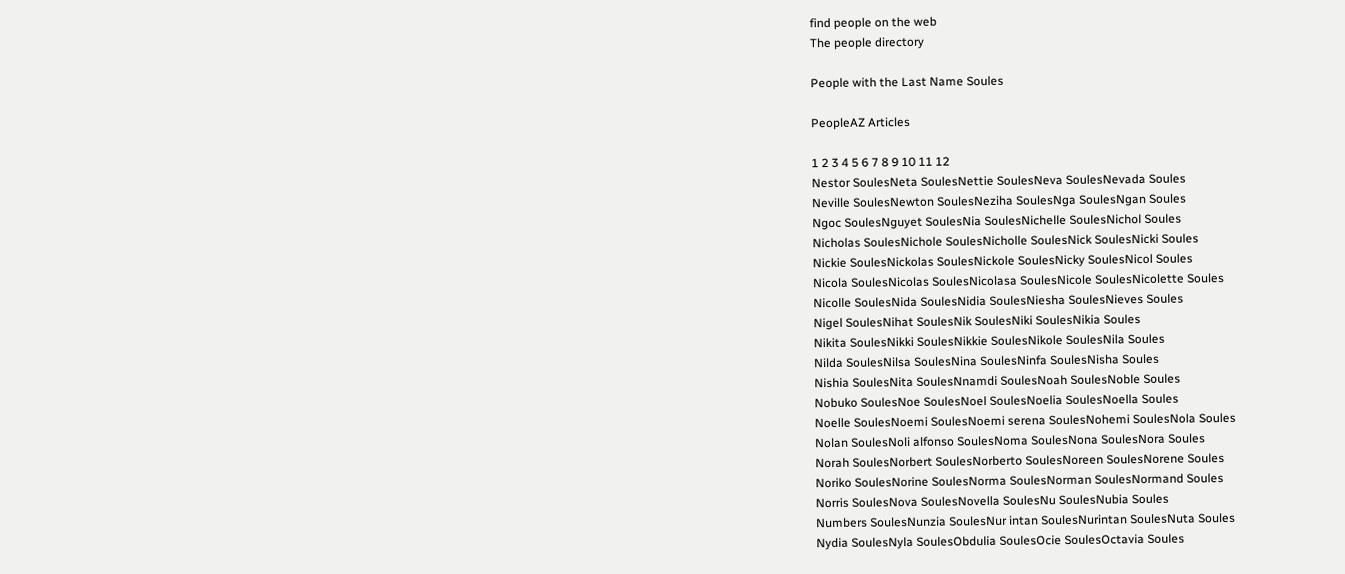find people on the web
The people directory

People with the Last Name Soules

PeopleAZ Articles

1 2 3 4 5 6 7 8 9 10 11 12
Nestor SoulesNeta SoulesNettie SoulesNeva SoulesNevada Soules
Neville SoulesNewton SoulesNeziha SoulesNga SoulesNgan Soules
Ngoc SoulesNguyet SoulesNia SoulesNichelle SoulesNichol Soules
Nicholas SoulesNichole SoulesNicholle SoulesNick SoulesNicki Soules
Nickie SoulesNickolas SoulesNickole SoulesNicky SoulesNicol Soules
Nicola SoulesNicolas SoulesNicolasa SoulesNicole SoulesNicolette Soules
Nicolle SoulesNida SoulesNidia SoulesNiesha SoulesNieves Soules
Nigel SoulesNihat SoulesNik SoulesNiki SoulesNikia Soules
Nikita SoulesNikki SoulesNikkie SoulesNikole SoulesNila Soules
Nilda SoulesNilsa SoulesNina SoulesNinfa SoulesNisha Soules
Nishia SoulesNita SoulesNnamdi SoulesNoah SoulesNoble Soules
Nobuko SoulesNoe SoulesNoel SoulesNoelia SoulesNoella Soules
Noelle SoulesNoemi SoulesNoemi serena SoulesNohemi SoulesNola Soules
Nolan SoulesNoli alfonso SoulesNoma SoulesNona SoulesNora Soules
Norah SoulesNorbert SoulesNorberto SoulesNoreen SoulesNorene Soules
Noriko SoulesNorine SoulesNorma SoulesNorman SoulesNormand Soules
Norris SoulesNova SoulesNovella SoulesNu SoulesNubia Soules
Numbers SoulesNunzia SoulesNur intan SoulesNurintan SoulesNuta Soules
Nydia SoulesNyla SoulesObdulia SoulesOcie SoulesOctavia Soules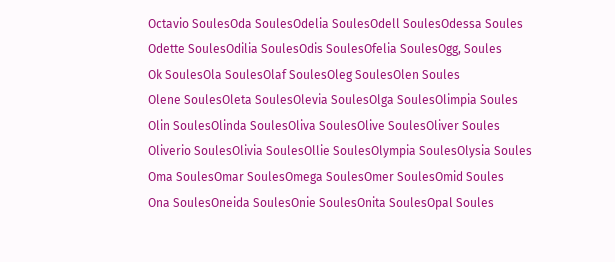Octavio SoulesOda SoulesOdelia SoulesOdell SoulesOdessa Soules
Odette SoulesOdilia SoulesOdis SoulesOfelia SoulesOgg, Soules
Ok SoulesOla SoulesOlaf SoulesOleg SoulesOlen Soules
Olene SoulesOleta SoulesOlevia SoulesOlga SoulesOlimpia Soules
Olin SoulesOlinda SoulesOliva SoulesOlive SoulesOliver Soules
Oliverio SoulesOlivia SoulesOllie SoulesOlympia SoulesOlysia Soules
Oma SoulesOmar SoulesOmega SoulesOmer SoulesOmid Soules
Ona SoulesOneida SoulesOnie SoulesOnita SoulesOpal Soules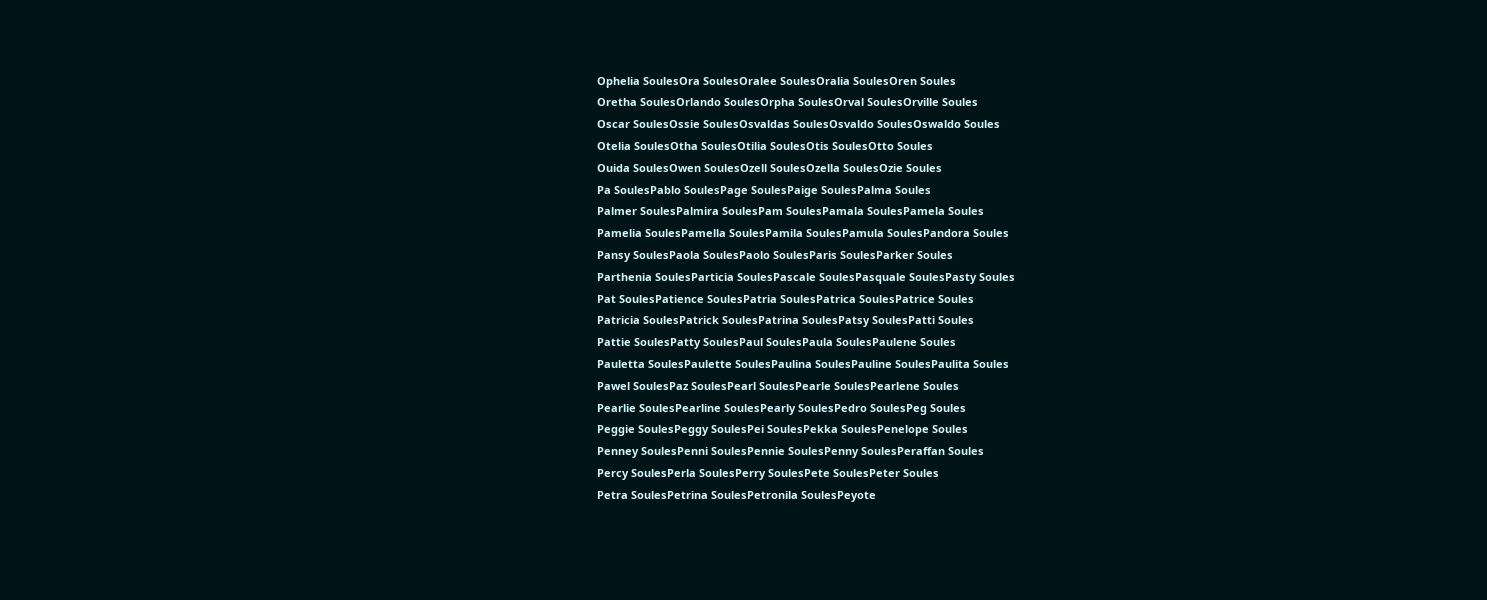Ophelia SoulesOra SoulesOralee SoulesOralia SoulesOren Soules
Oretha SoulesOrlando SoulesOrpha SoulesOrval SoulesOrville Soules
Oscar SoulesOssie SoulesOsvaldas SoulesOsvaldo SoulesOswaldo Soules
Otelia SoulesOtha SoulesOtilia SoulesOtis SoulesOtto Soules
Ouida SoulesOwen SoulesOzell SoulesOzella SoulesOzie Soules
Pa SoulesPablo SoulesPage SoulesPaige SoulesPalma Soules
Palmer SoulesPalmira SoulesPam SoulesPamala SoulesPamela Soules
Pamelia SoulesPamella SoulesPamila SoulesPamula SoulesPandora Soules
Pansy SoulesPaola SoulesPaolo SoulesParis SoulesParker Soules
Parthenia SoulesParticia SoulesPascale SoulesPasquale SoulesPasty Soules
Pat SoulesPatience SoulesPatria SoulesPatrica SoulesPatrice Soules
Patricia SoulesPatrick SoulesPatrina SoulesPatsy SoulesPatti Soules
Pattie SoulesPatty SoulesPaul SoulesPaula SoulesPaulene Soules
Pauletta SoulesPaulette SoulesPaulina SoulesPauline SoulesPaulita Soules
Pawel SoulesPaz SoulesPearl SoulesPearle SoulesPearlene Soules
Pearlie SoulesPearline SoulesPearly SoulesPedro SoulesPeg Soules
Peggie SoulesPeggy SoulesPei SoulesPekka SoulesPenelope Soules
Penney SoulesPenni SoulesPennie SoulesPenny SoulesPeraffan Soules
Percy SoulesPerla SoulesPerry SoulesPete SoulesPeter Soules
Petra SoulesPetrina SoulesPetronila SoulesPeyote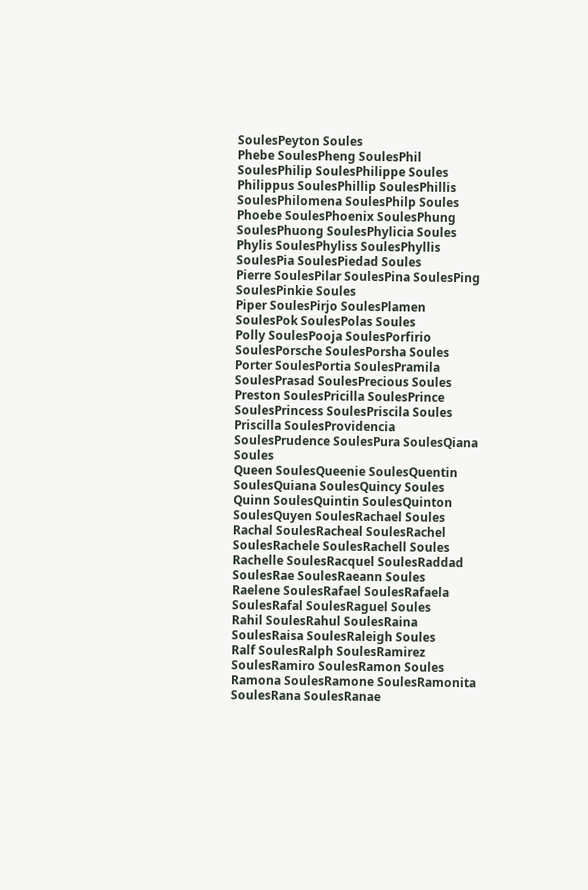SoulesPeyton Soules
Phebe SoulesPheng SoulesPhil SoulesPhilip SoulesPhilippe Soules
Philippus SoulesPhillip SoulesPhillis SoulesPhilomena SoulesPhilp Soules
Phoebe SoulesPhoenix SoulesPhung SoulesPhuong SoulesPhylicia Soules
Phylis SoulesPhyliss SoulesPhyllis SoulesPia SoulesPiedad Soules
Pierre SoulesPilar SoulesPina SoulesPing SoulesPinkie Soules
Piper SoulesPirjo SoulesPlamen SoulesPok SoulesPolas Soules
Polly SoulesPooja SoulesPorfirio SoulesPorsche SoulesPorsha Soules
Porter SoulesPortia SoulesPramila SoulesPrasad SoulesPrecious Soules
Preston SoulesPricilla SoulesPrince SoulesPrincess SoulesPriscila Soules
Priscilla SoulesProvidencia SoulesPrudence SoulesPura SoulesQiana Soules
Queen SoulesQueenie SoulesQuentin SoulesQuiana SoulesQuincy Soules
Quinn SoulesQuintin SoulesQuinton SoulesQuyen SoulesRachael Soules
Rachal SoulesRacheal SoulesRachel SoulesRachele SoulesRachell Soules
Rachelle SoulesRacquel SoulesRaddad SoulesRae SoulesRaeann Soules
Raelene SoulesRafael SoulesRafaela SoulesRafal SoulesRaguel Soules
Rahil SoulesRahul SoulesRaina SoulesRaisa SoulesRaleigh Soules
Ralf SoulesRalph SoulesRamirez SoulesRamiro SoulesRamon Soules
Ramona SoulesRamone SoulesRamonita SoulesRana SoulesRanae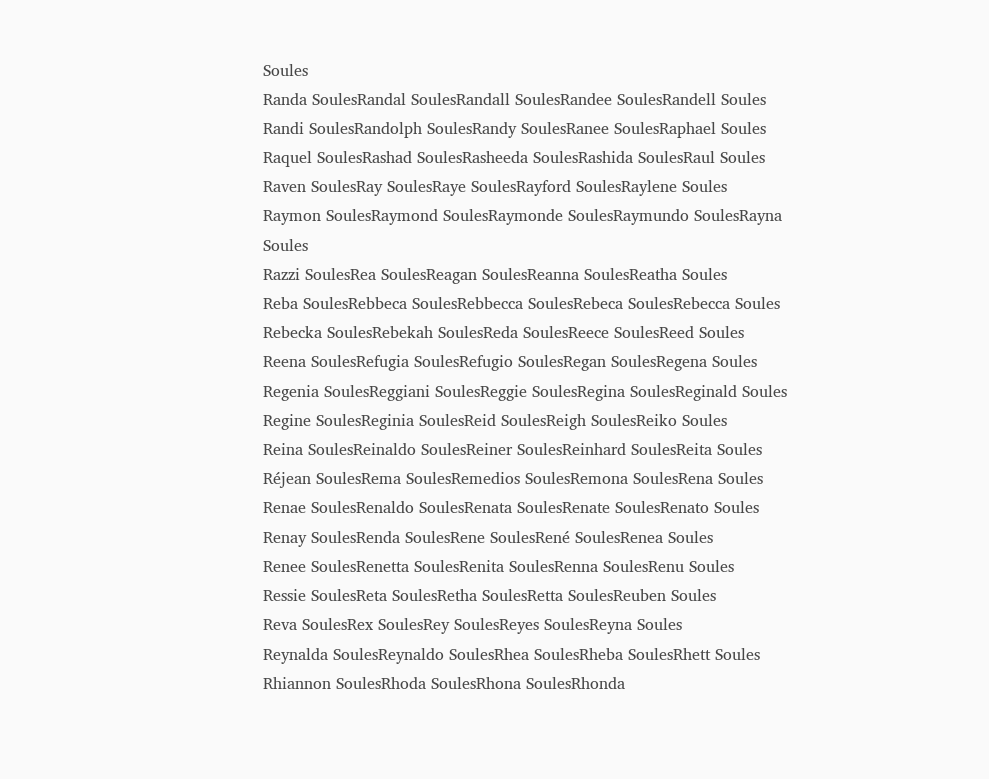Soules
Randa SoulesRandal SoulesRandall SoulesRandee SoulesRandell Soules
Randi SoulesRandolph SoulesRandy SoulesRanee SoulesRaphael Soules
Raquel SoulesRashad SoulesRasheeda SoulesRashida SoulesRaul Soules
Raven SoulesRay SoulesRaye SoulesRayford SoulesRaylene Soules
Raymon SoulesRaymond SoulesRaymonde SoulesRaymundo SoulesRayna Soules
Razzi SoulesRea SoulesReagan SoulesReanna SoulesReatha Soules
Reba SoulesRebbeca SoulesRebbecca SoulesRebeca SoulesRebecca Soules
Rebecka SoulesRebekah SoulesReda SoulesReece SoulesReed Soules
Reena SoulesRefugia SoulesRefugio SoulesRegan SoulesRegena Soules
Regenia SoulesReggiani SoulesReggie SoulesRegina SoulesReginald Soules
Regine SoulesReginia SoulesReid SoulesReigh SoulesReiko Soules
Reina SoulesReinaldo SoulesReiner SoulesReinhard SoulesReita Soules
Réjean SoulesRema SoulesRemedios SoulesRemona SoulesRena Soules
Renae SoulesRenaldo SoulesRenata SoulesRenate SoulesRenato Soules
Renay SoulesRenda SoulesRene SoulesRené SoulesRenea Soules
Renee SoulesRenetta SoulesRenita SoulesRenna SoulesRenu Soules
Ressie SoulesReta SoulesRetha SoulesRetta SoulesReuben Soules
Reva SoulesRex SoulesRey SoulesReyes SoulesReyna Soules
Reynalda SoulesReynaldo SoulesRhea SoulesRheba SoulesRhett Soules
Rhiannon SoulesRhoda SoulesRhona SoulesRhonda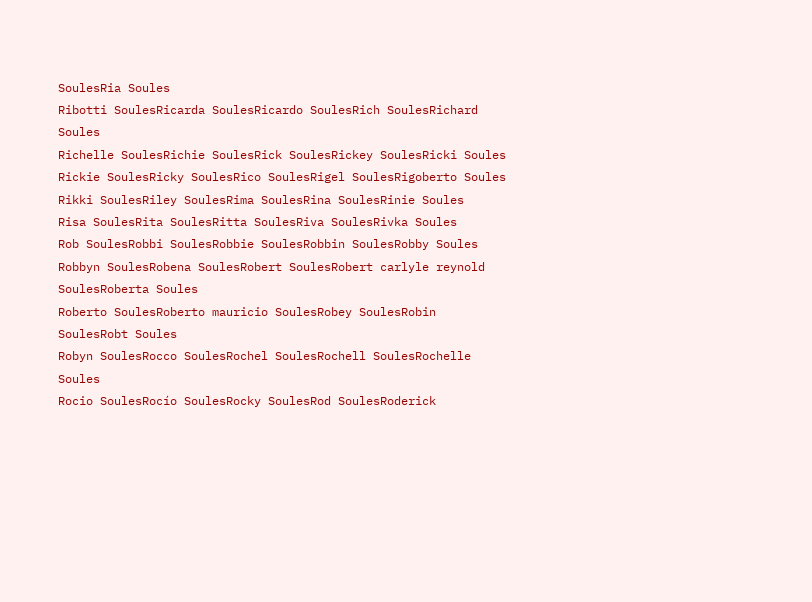SoulesRia Soules
Ribotti SoulesRicarda SoulesRicardo SoulesRich SoulesRichard Soules
Richelle SoulesRichie SoulesRick SoulesRickey SoulesRicki Soules
Rickie SoulesRicky SoulesRico SoulesRigel SoulesRigoberto Soules
Rikki SoulesRiley SoulesRima SoulesRina SoulesRinie Soules
Risa SoulesRita SoulesRitta SoulesRiva SoulesRivka Soules
Rob SoulesRobbi SoulesRobbie SoulesRobbin SoulesRobby Soules
Robbyn SoulesRobena SoulesRobert SoulesRobert carlyle reynold SoulesRoberta Soules
Roberto SoulesRoberto mauricio SoulesRobey SoulesRobin SoulesRobt Soules
Robyn SoulesRocco SoulesRochel SoulesRochell SoulesRochelle Soules
Rocio SoulesRocío SoulesRocky SoulesRod SoulesRoderick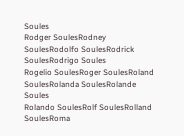Soules
Rodger SoulesRodney SoulesRodolfo SoulesRodrick SoulesRodrigo Soules
Rogelio SoulesRoger SoulesRoland SoulesRolanda SoulesRolande Soules
Rolando SoulesRolf SoulesRolland SoulesRoma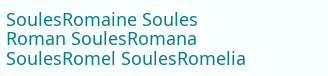SoulesRomaine Soules
Roman SoulesRomana SoulesRomel SoulesRomelia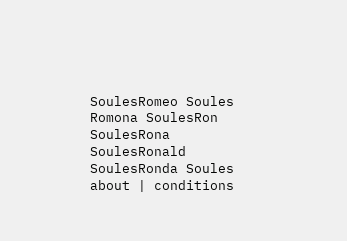SoulesRomeo Soules
Romona SoulesRon SoulesRona SoulesRonald SoulesRonda Soules
about | conditions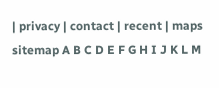| privacy | contact | recent | maps
sitemap A B C D E F G H I J K L M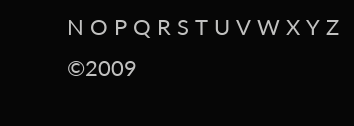N O P Q R S T U V W X Y Z ©2009